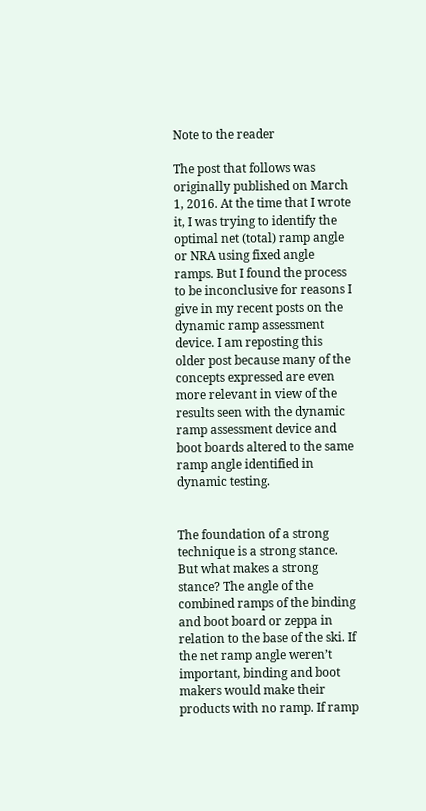Note to the reader

The post that follows was originally published on March 1, 2016. At the time that I wrote it, I was trying to identify the optimal net (total) ramp angle or NRA using fixed angle ramps. But I found the process to be inconclusive for reasons I give in my recent posts on the dynamic ramp assessment device. I am reposting this older post because many of the concepts expressed are even more relevant in view of the results seen with the dynamic ramp assessment device and boot boards altered to the same ramp angle identified in dynamic testing.


The foundation of a strong technique is a strong stance. But what makes a strong stance? The angle of the combined ramps of the binding and boot board or zeppa in relation to the base of the ski. If the net ramp angle weren’t important, binding and boot makers would make their products with no ramp. If ramp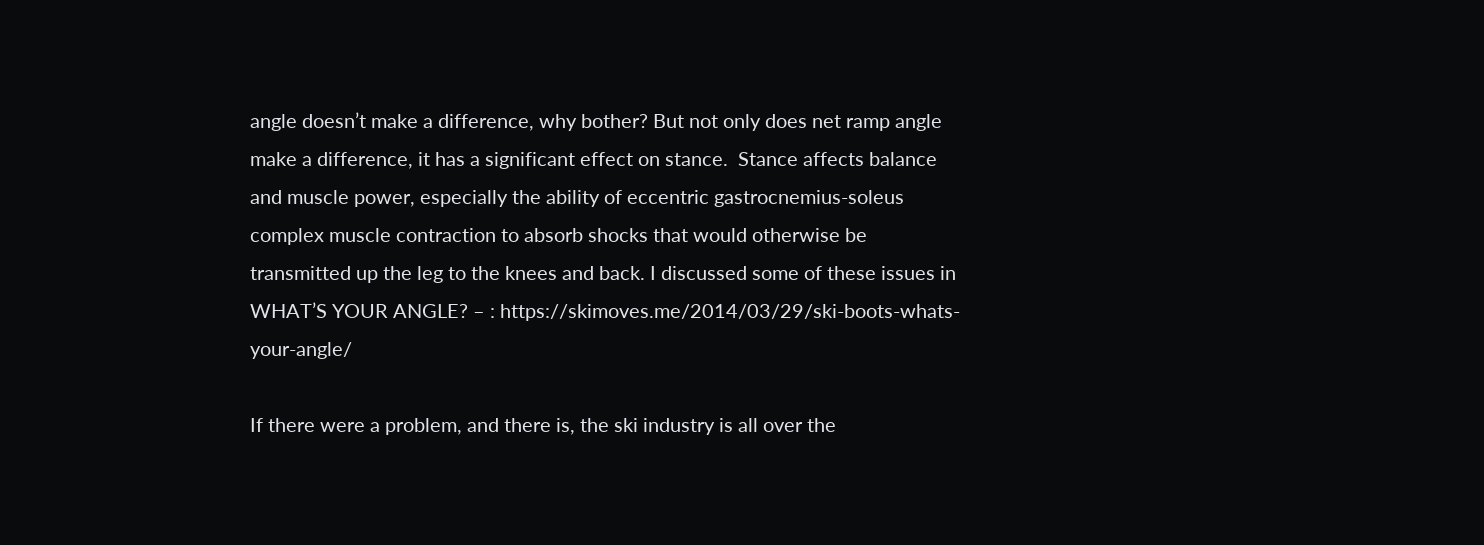angle doesn’t make a difference, why bother? But not only does net ramp angle make a difference, it has a significant effect on stance.  Stance affects balance and muscle power, especially the ability of eccentric gastrocnemius-soleus complex muscle contraction to absorb shocks that would otherwise be transmitted up the leg to the knees and back. I discussed some of these issues in WHAT’S YOUR ANGLE? – : https://skimoves.me/2014/03/29/ski-boots-whats-your-angle/

If there were a problem, and there is, the ski industry is all over the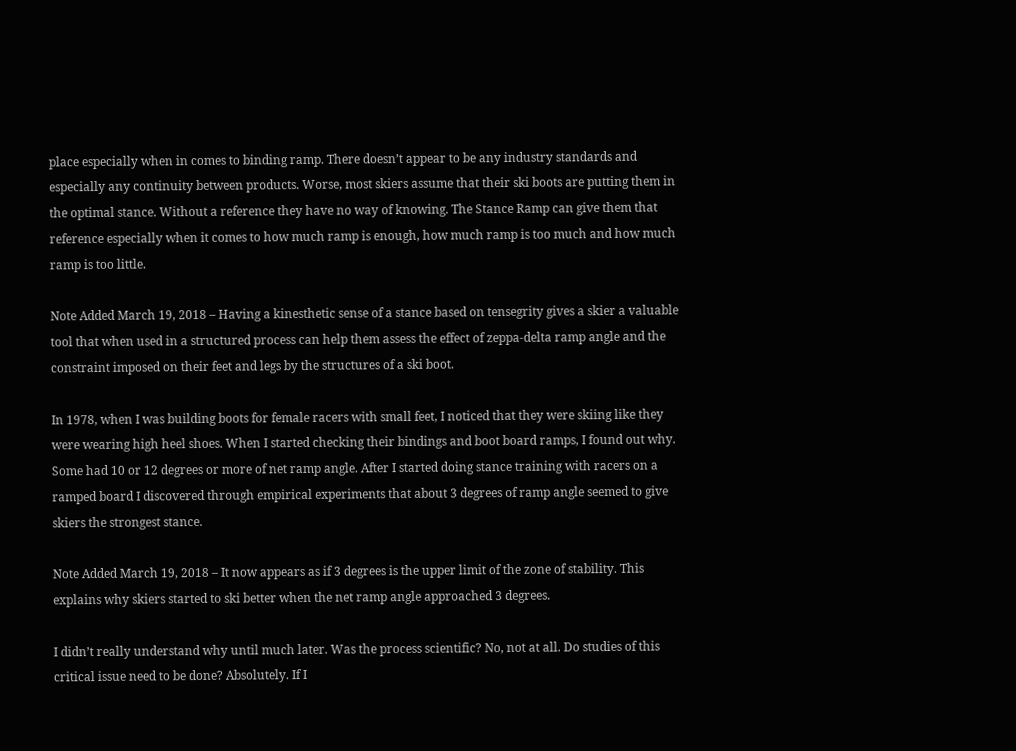place especially when in comes to binding ramp. There doesn’t appear to be any industry standards and especially any continuity between products. Worse, most skiers assume that their ski boots are putting them in the optimal stance. Without a reference they have no way of knowing. The Stance Ramp can give them that reference especially when it comes to how much ramp is enough, how much ramp is too much and how much ramp is too little.

Note Added March 19, 2018 – Having a kinesthetic sense of a stance based on tensegrity gives a skier a valuable tool that when used in a structured process can help them assess the effect of zeppa-delta ramp angle and the constraint imposed on their feet and legs by the structures of a ski boot.

In 1978, when I was building boots for female racers with small feet, I noticed that they were skiing like they were wearing high heel shoes. When I started checking their bindings and boot board ramps, I found out why. Some had 10 or 12 degrees or more of net ramp angle. After I started doing stance training with racers on a ramped board I discovered through empirical experiments that about 3 degrees of ramp angle seemed to give skiers the strongest stance.

Note Added March 19, 2018 – It now appears as if 3 degrees is the upper limit of the zone of stability. This explains why skiers started to ski better when the net ramp angle approached 3 degrees.

I didn’t really understand why until much later. Was the process scientific? No, not at all. Do studies of this critical issue need to be done? Absolutely. If I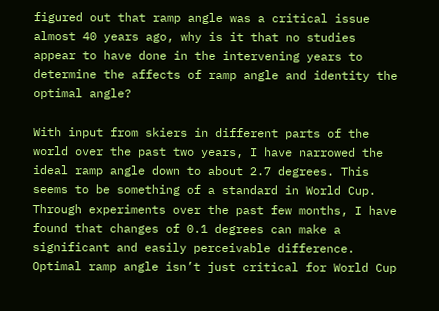figured out that ramp angle was a critical issue almost 40 years ago, why is it that no studies appear to have done in the intervening years to determine the affects of ramp angle and identity the optimal angle?

With input from skiers in different parts of the world over the past two years, I have narrowed the ideal ramp angle down to about 2.7 degrees. This seems to be something of a standard in World Cup. Through experiments over the past few months, I have found that changes of 0.1 degrees can make a significant and easily perceivable difference. Optimal ramp angle isn’t just critical for World Cup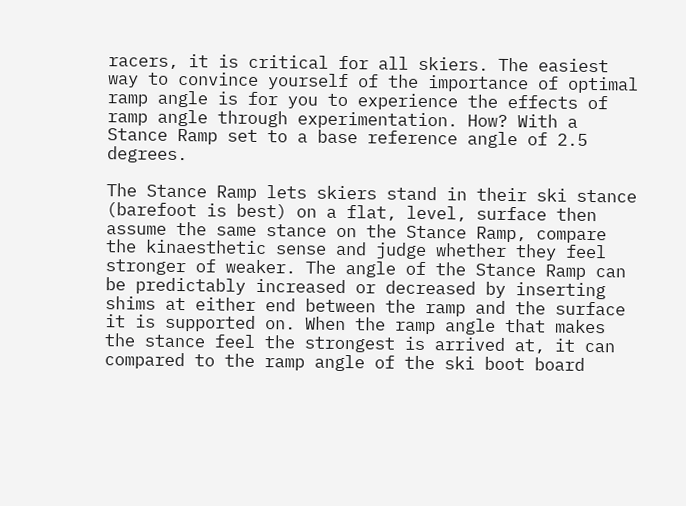racers, it is critical for all skiers. The easiest way to convince yourself of the importance of optimal ramp angle is for you to experience the effects of ramp angle through experimentation. How? With a Stance Ramp set to a base reference angle of 2.5 degrees.

The Stance Ramp lets skiers stand in their ski stance (barefoot is best) on a flat, level, surface then assume the same stance on the Stance Ramp, compare the kinaesthetic sense and judge whether they feel stronger of weaker. The angle of the Stance Ramp can be predictably increased or decreased by inserting shims at either end between the ramp and the surface it is supported on. When the ramp angle that makes the stance feel the strongest is arrived at, it can compared to the ramp angle of the ski boot board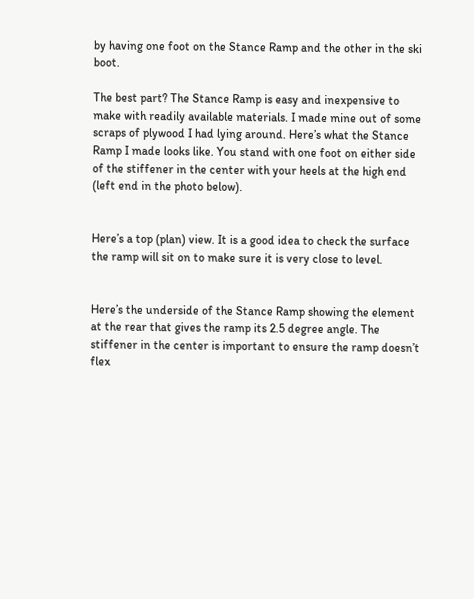by having one foot on the Stance Ramp and the other in the ski boot.

The best part? The Stance Ramp is easy and inexpensive to make with readily available materials. I made mine out of some scraps of plywood I had lying around. Here’s what the Stance Ramp I made looks like. You stand with one foot on either side of the stiffener in the center with your heels at the high end (left end in the photo below).


Here’s a top (plan) view. It is a good idea to check the surface the ramp will sit on to make sure it is very close to level.


Here’s the underside of the Stance Ramp showing the element at the rear that gives the ramp its 2.5 degree angle. The stiffener in the center is important to ensure the ramp doesn’t flex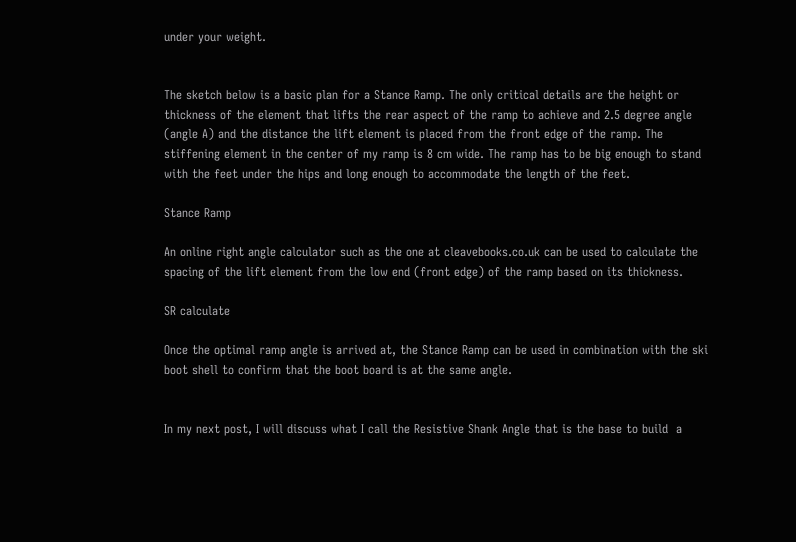under your weight.


The sketch below is a basic plan for a Stance Ramp. The only critical details are the height or thickness of the element that lifts the rear aspect of the ramp to achieve and 2.5 degree angle (angle A) and the distance the lift element is placed from the front edge of the ramp. The stiffening element in the center of my ramp is 8 cm wide. The ramp has to be big enough to stand with the feet under the hips and long enough to accommodate the length of the feet.

Stance Ramp

An online right angle calculator such as the one at cleavebooks.co.uk can be used to calculate the spacing of the lift element from the low end (front edge) of the ramp based on its thickness.

SR calculate

Once the optimal ramp angle is arrived at, the Stance Ramp can be used in combination with the ski boot shell to confirm that the boot board is at the same angle.


In my next post, I will discuss what I call the Resistive Shank Angle that is the base to build  a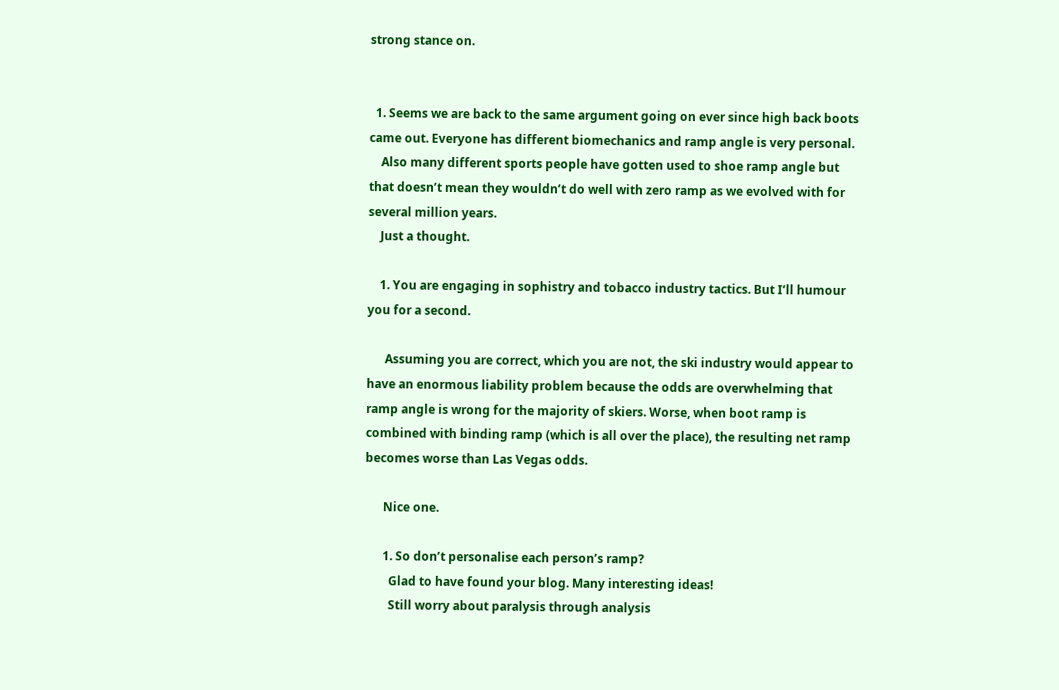strong stance on.


  1. Seems we are back to the same argument going on ever since high back boots came out. Everyone has different biomechanics and ramp angle is very personal.
    Also many different sports people have gotten used to shoe ramp angle but that doesn’t mean they wouldn’t do well with zero ramp as we evolved with for several million years.
    Just a thought.

    1. You are engaging in sophistry and tobacco industry tactics. But I’ll humour you for a second.

      Assuming you are correct, which you are not, the ski industry would appear to have an enormous liability problem because the odds are overwhelming that ramp angle is wrong for the majority of skiers. Worse, when boot ramp is combined with binding ramp (which is all over the place), the resulting net ramp becomes worse than Las Vegas odds.

      Nice one.

      1. So don’t personalise each person’s ramp?
        Glad to have found your blog. Many interesting ideas!
        Still worry about paralysis through analysis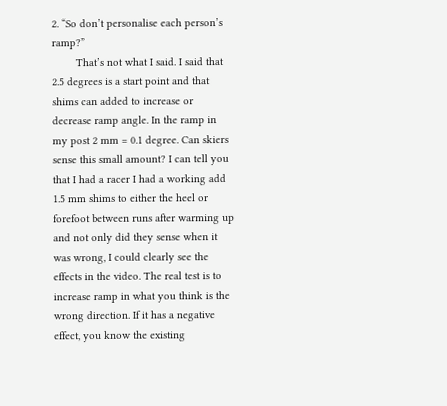2. “So don’t personalise each person’s ramp?”
        That’s not what I said. I said that 2.5 degrees is a start point and that shims can added to increase or decrease ramp angle. In the ramp in my post 2 mm = 0.1 degree. Can skiers sense this small amount? I can tell you that I had a racer I had a working add 1.5 mm shims to either the heel or forefoot between runs after warming up and not only did they sense when it was wrong, I could clearly see the effects in the video. The real test is to increase ramp in what you think is the wrong direction. If it has a negative effect, you know the existing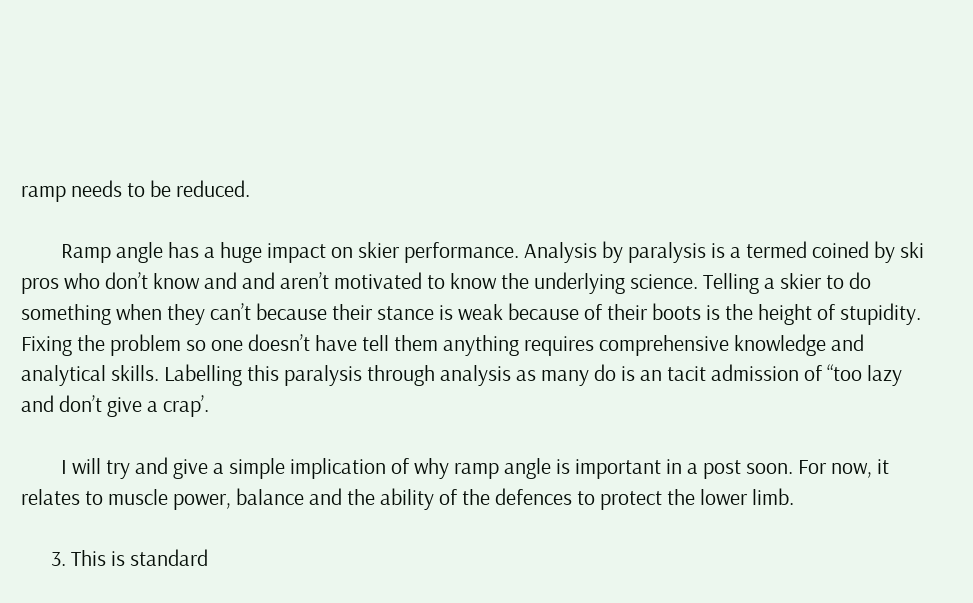ramp needs to be reduced.

        Ramp angle has a huge impact on skier performance. Analysis by paralysis is a termed coined by ski pros who don’t know and and aren’t motivated to know the underlying science. Telling a skier to do something when they can’t because their stance is weak because of their boots is the height of stupidity. Fixing the problem so one doesn’t have tell them anything requires comprehensive knowledge and analytical skills. Labelling this paralysis through analysis as many do is an tacit admission of “too lazy and don’t give a crap’.

        I will try and give a simple implication of why ramp angle is important in a post soon. For now, it relates to muscle power, balance and the ability of the defences to protect the lower limb.

      3. This is standard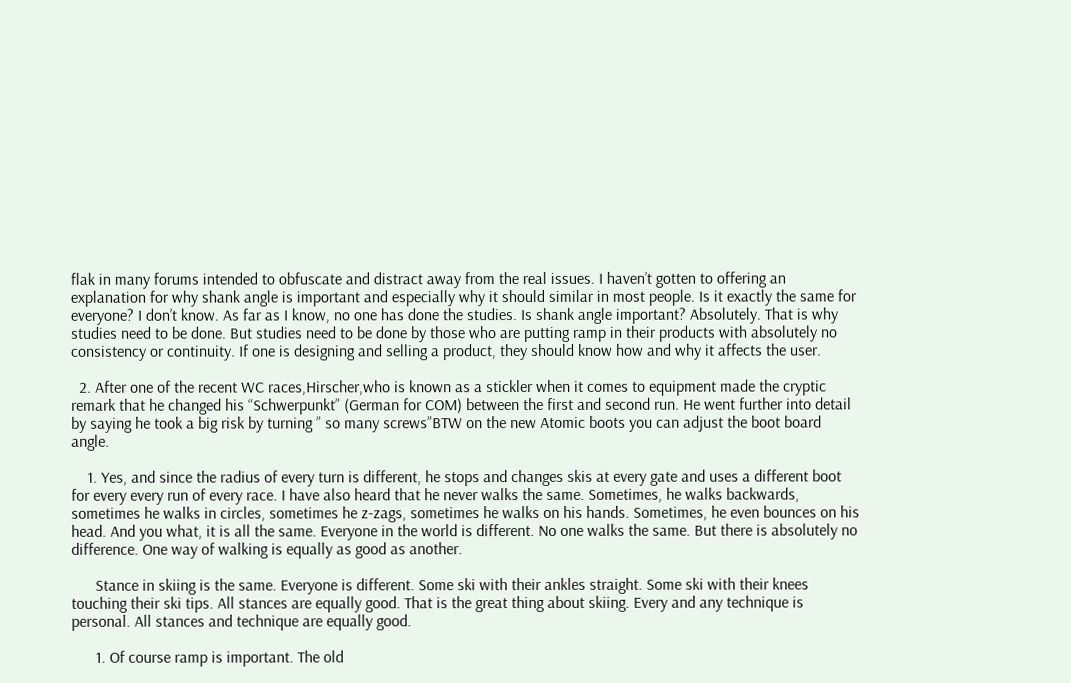flak in many forums intended to obfuscate and distract away from the real issues. I haven’t gotten to offering an explanation for why shank angle is important and especially why it should similar in most people. Is it exactly the same for everyone? I don’t know. As far as I know, no one has done the studies. Is shank angle important? Absolutely. That is why studies need to be done. But studies need to be done by those who are putting ramp in their products with absolutely no consistency or continuity. If one is designing and selling a product, they should know how and why it affects the user.

  2. After one of the recent WC races,Hirscher,who is known as a stickler when it comes to equipment made the cryptic remark that he changed his “Schwerpunkt” (German for COM) between the first and second run. He went further into detail by saying he took a big risk by turning ” so many screws”BTW on the new Atomic boots you can adjust the boot board angle.

    1. Yes, and since the radius of every turn is different, he stops and changes skis at every gate and uses a different boot for every every run of every race. I have also heard that he never walks the same. Sometimes, he walks backwards, sometimes he walks in circles, sometimes he z-zags, sometimes he walks on his hands. Sometimes, he even bounces on his head. And you what, it is all the same. Everyone in the world is different. No one walks the same. But there is absolutely no difference. One way of walking is equally as good as another.

      Stance in skiing is the same. Everyone is different. Some ski with their ankles straight. Some ski with their knees touching their ski tips. All stances are equally good. That is the great thing about skiing. Every and any technique is personal. All stances and technique are equally good.

      1. Of course ramp is important. The old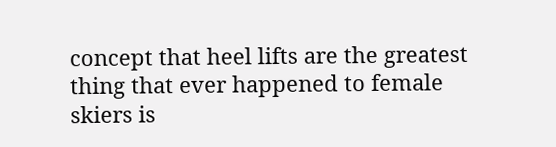concept that heel lifts are the greatest thing that ever happened to female skiers is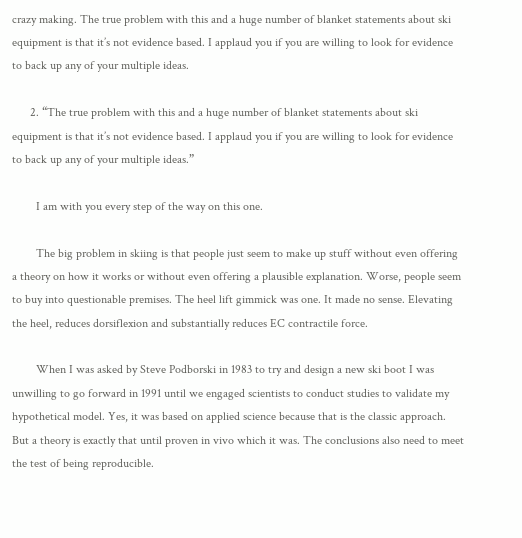crazy making. The true problem with this and a huge number of blanket statements about ski equipment is that it’s not evidence based. I applaud you if you are willing to look for evidence to back up any of your multiple ideas.

      2. “The true problem with this and a huge number of blanket statements about ski equipment is that it’s not evidence based. I applaud you if you are willing to look for evidence to back up any of your multiple ideas.”

        I am with you every step of the way on this one.

        The big problem in skiing is that people just seem to make up stuff without even offering a theory on how it works or without even offering a plausible explanation. Worse, people seem to buy into questionable premises. The heel lift gimmick was one. It made no sense. Elevating the heel, reduces dorsiflexion and substantially reduces EC contractile force.

        When I was asked by Steve Podborski in 1983 to try and design a new ski boot I was unwilling to go forward in 1991 until we engaged scientists to conduct studies to validate my hypothetical model. Yes, it was based on applied science because that is the classic approach. But a theory is exactly that until proven in vivo which it was. The conclusions also need to meet the test of being reproducible.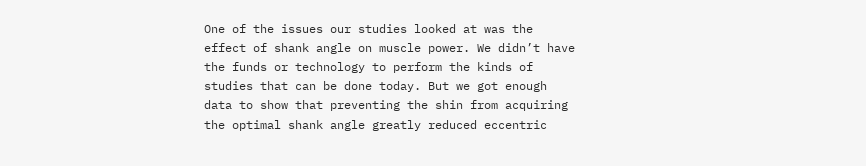One of the issues our studies looked at was the effect of shank angle on muscle power. We didn’t have the funds or technology to perform the kinds of studies that can be done today. But we got enough data to show that preventing the shin from acquiring the optimal shank angle greatly reduced eccentric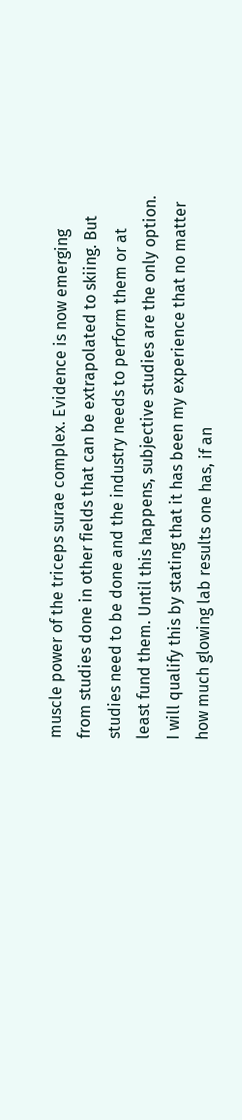muscle power of the triceps surae complex. Evidence is now emerging from studies done in other fields that can be extrapolated to skiing. But studies need to be done and the industry needs to perform them or at least fund them. Until this happens, subjective studies are the only option. I will qualify this by stating that it has been my experience that no matter how much glowing lab results one has, if an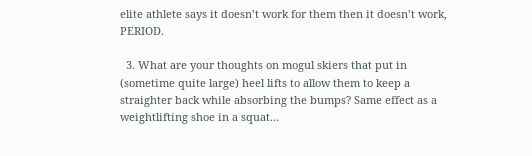elite athlete says it doesn’t work for them then it doesn’t work, PERIOD.

  3. What are your thoughts on mogul skiers that put in (sometime quite large) heel lifts to allow them to keep a straighter back while absorbing the bumps? Same effect as a weightlifting shoe in a squat…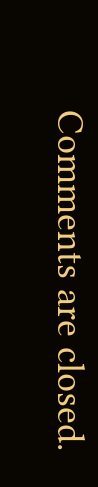Comments are closed.